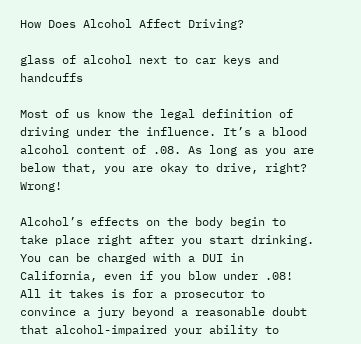How Does Alcohol Affect Driving?

glass of alcohol next to car keys and handcuffs

Most of us know the legal definition of driving under the influence. It’s a blood alcohol content of .08. As long as you are below that, you are okay to drive, right? Wrong!

Alcohol’s effects on the body begin to take place right after you start drinking. You can be charged with a DUI in California, even if you blow under .08! All it takes is for a prosecutor to convince a jury beyond a reasonable doubt that alcohol-impaired your ability to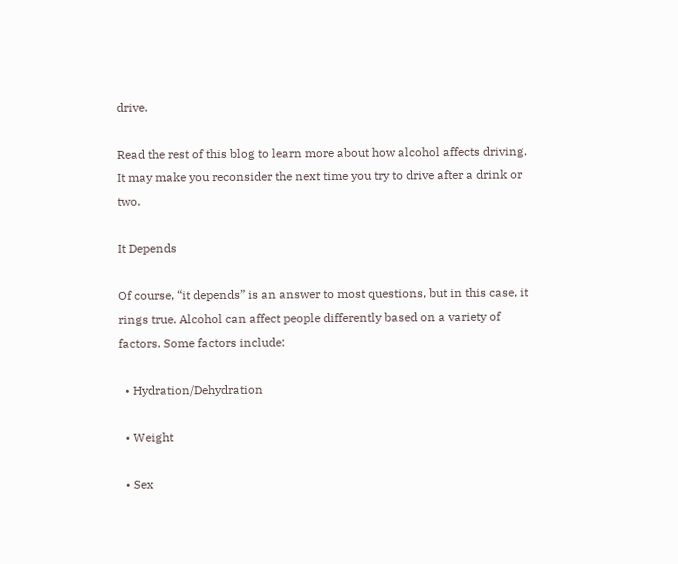drive.

Read the rest of this blog to learn more about how alcohol affects driving. It may make you reconsider the next time you try to drive after a drink or two.

It Depends

Of course, “it depends” is an answer to most questions, but in this case, it rings true. Alcohol can affect people differently based on a variety of factors. Some factors include:

  • Hydration/Dehydration

  • Weight

  • Sex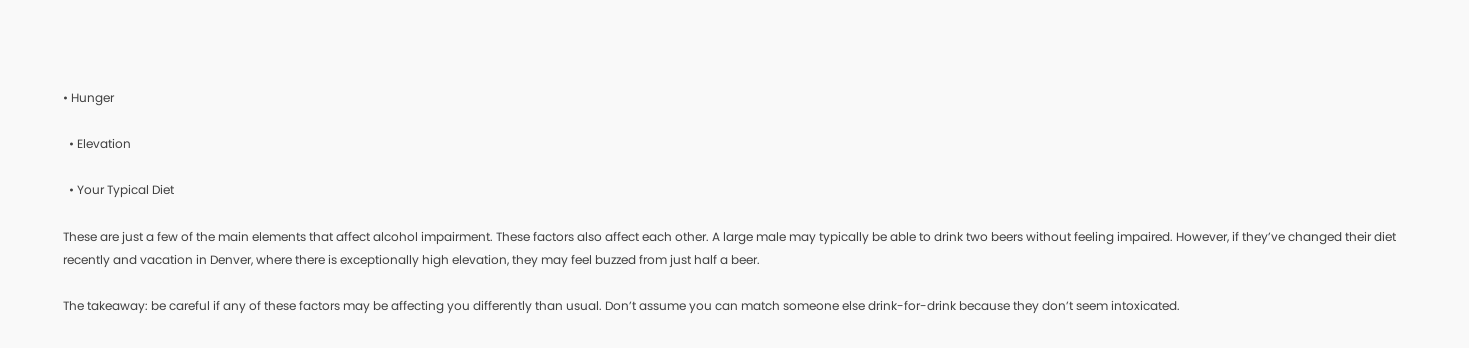• Hunger

  • Elevation

  • Your Typical Diet

These are just a few of the main elements that affect alcohol impairment. These factors also affect each other. A large male may typically be able to drink two beers without feeling impaired. However, if they’ve changed their diet recently and vacation in Denver, where there is exceptionally high elevation, they may feel buzzed from just half a beer.

The takeaway: be careful if any of these factors may be affecting you differently than usual. Don’t assume you can match someone else drink-for-drink because they don’t seem intoxicated.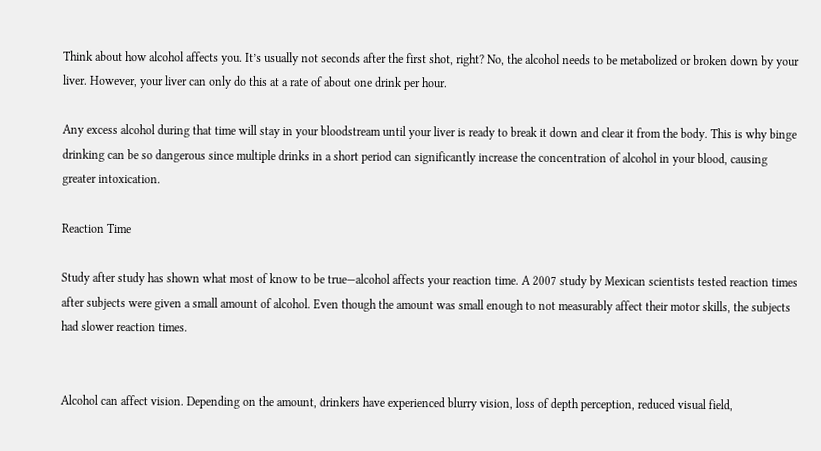Think about how alcohol affects you. It’s usually not seconds after the first shot, right? No, the alcohol needs to be metabolized or broken down by your liver. However, your liver can only do this at a rate of about one drink per hour.

Any excess alcohol during that time will stay in your bloodstream until your liver is ready to break it down and clear it from the body. This is why binge drinking can be so dangerous since multiple drinks in a short period can significantly increase the concentration of alcohol in your blood, causing greater intoxication.

Reaction Time

Study after study has shown what most of know to be true—alcohol affects your reaction time. A 2007 study by Mexican scientists tested reaction times after subjects were given a small amount of alcohol. Even though the amount was small enough to not measurably affect their motor skills, the subjects had slower reaction times.


Alcohol can affect vision. Depending on the amount, drinkers have experienced blurry vision, loss of depth perception, reduced visual field,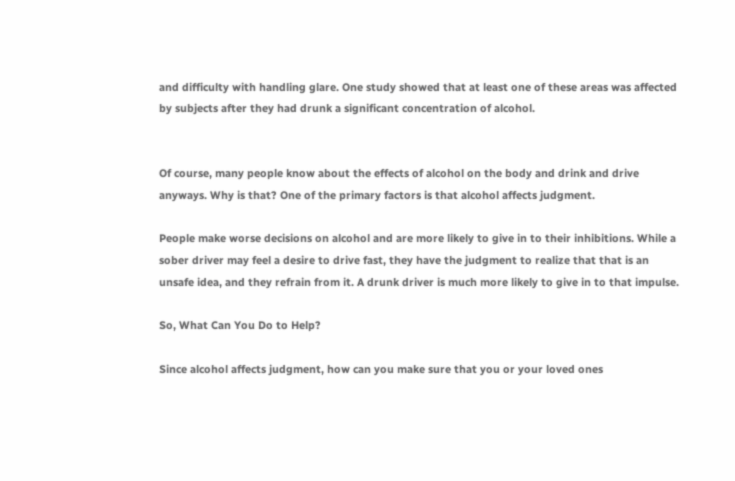and difficulty with handling glare. One study showed that at least one of these areas was affected by subjects after they had drunk a significant concentration of alcohol.


Of course, many people know about the effects of alcohol on the body and drink and drive anyways. Why is that? One of the primary factors is that alcohol affects judgment.

People make worse decisions on alcohol and are more likely to give in to their inhibitions. While a sober driver may feel a desire to drive fast, they have the judgment to realize that that is an unsafe idea, and they refrain from it. A drunk driver is much more likely to give in to that impulse.

So, What Can You Do to Help?

Since alcohol affects judgment, how can you make sure that you or your loved ones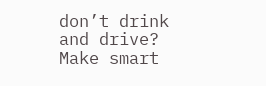don’t drink and drive? Make smart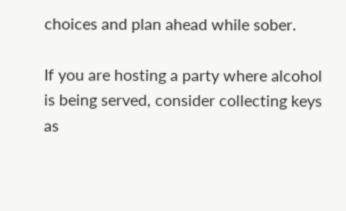choices and plan ahead while sober.

If you are hosting a party where alcohol is being served, consider collecting keys as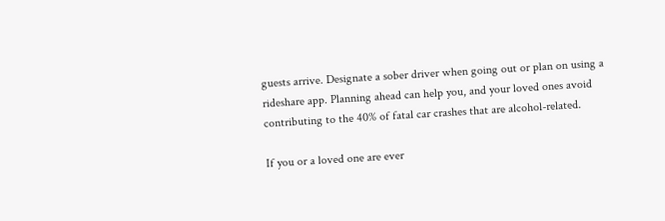guests arrive. Designate a sober driver when going out or plan on using a rideshare app. Planning ahead can help you, and your loved ones avoid contributing to the 40% of fatal car crashes that are alcohol-related.

If you or a loved one are ever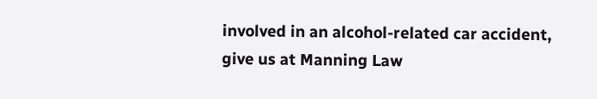involved in an alcohol-related car accident, give us at Manning Law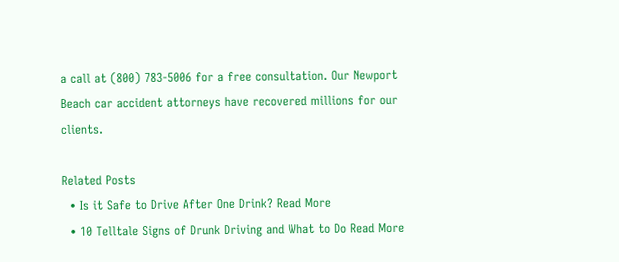a call at (800) 783-5006 for a free consultation. Our Newport Beach car accident attorneys have recovered millions for our clients.

Related Posts
  • Is it Safe to Drive After One Drink? Read More
  • 10 Telltale Signs of Drunk Driving and What to Do Read More